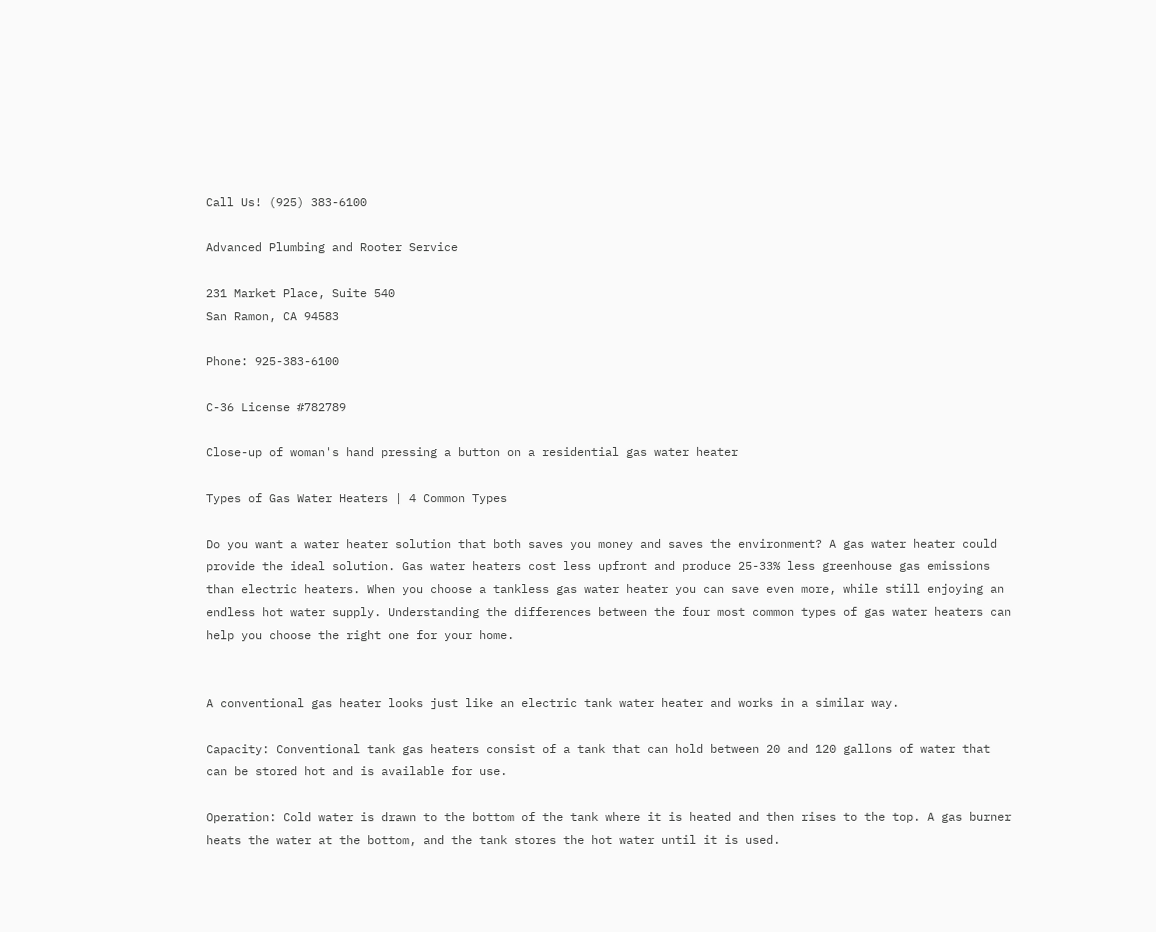Call Us! (925) 383-6100

Advanced Plumbing and Rooter Service

231 Market Place, Suite 540
San Ramon, CA 94583

Phone: 925-383-6100

C-36 License #782789

Close-up of woman's hand pressing a button on a residential gas water heater

Types of Gas Water Heaters | 4 Common Types

Do you want a water heater solution that both saves you money and saves the environment? A gas water heater could provide the ideal solution. Gas water heaters cost less upfront and produce 25-33% less greenhouse gas emissions than electric heaters. When you choose a tankless gas water heater you can save even more, while still enjoying an endless hot water supply. Understanding the differences between the four most common types of gas water heaters can help you choose the right one for your home.


A conventional gas heater looks just like an electric tank water heater and works in a similar way.

Capacity: Conventional tank gas heaters consist of a tank that can hold between 20 and 120 gallons of water that can be stored hot and is available for use.

Operation: Cold water is drawn to the bottom of the tank where it is heated and then rises to the top. A gas burner heats the water at the bottom, and the tank stores the hot water until it is used.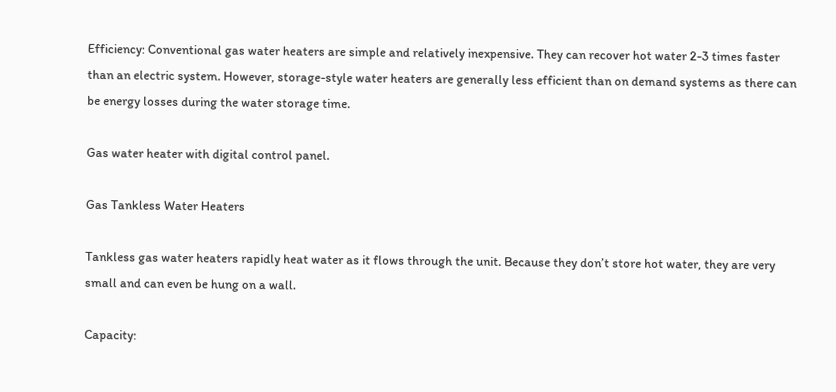Efficiency: Conventional gas water heaters are simple and relatively inexpensive. They can recover hot water 2-3 times faster than an electric system. However, storage-style water heaters are generally less efficient than on demand systems as there can be energy losses during the water storage time.

Gas water heater with digital control panel.

Gas Tankless Water Heaters

Tankless gas water heaters rapidly heat water as it flows through the unit. Because they don’t store hot water, they are very small and can even be hung on a wall.

Capacity: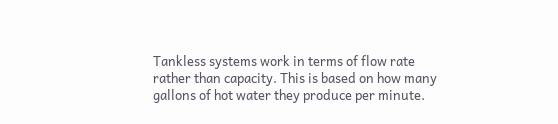Tankless systems work in terms of flow rate rather than capacity. This is based on how many gallons of hot water they produce per minute.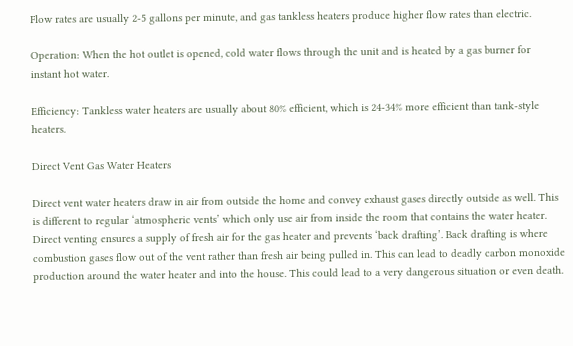Flow rates are usually 2-5 gallons per minute, and gas tankless heaters produce higher flow rates than electric.

Operation: When the hot outlet is opened, cold water flows through the unit and is heated by a gas burner for instant hot water.

Efficiency: Tankless water heaters are usually about 80% efficient, which is 24-34% more efficient than tank-style heaters.

Direct Vent Gas Water Heaters

Direct vent water heaters draw in air from outside the home and convey exhaust gases directly outside as well. This is different to regular ‘atmospheric vents’ which only use air from inside the room that contains the water heater. Direct venting ensures a supply of fresh air for the gas heater and prevents ‘back drafting’. Back drafting is where combustion gases flow out of the vent rather than fresh air being pulled in. This can lead to deadly carbon monoxide production around the water heater and into the house. This could lead to a very dangerous situation or even death.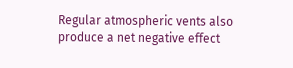Regular atmospheric vents also produce a net negative effect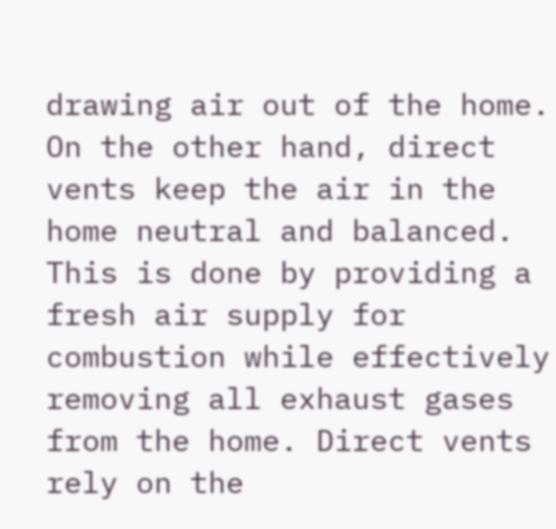drawing air out of the home. On the other hand, direct vents keep the air in the home neutral and balanced. This is done by providing a fresh air supply for combustion while effectively removing all exhaust gases from the home. Direct vents rely on the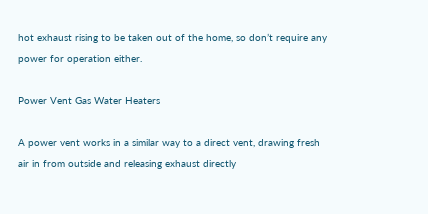hot exhaust rising to be taken out of the home, so don’t require any power for operation either.

Power Vent Gas Water Heaters

A power vent works in a similar way to a direct vent, drawing fresh air in from outside and releasing exhaust directly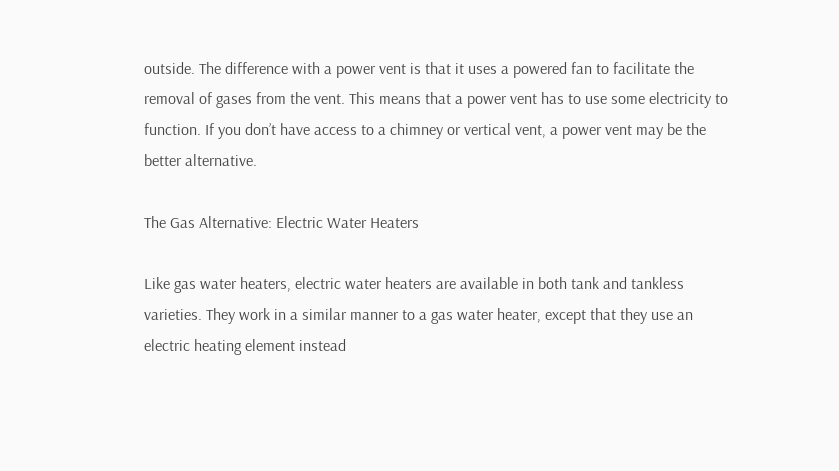outside. The difference with a power vent is that it uses a powered fan to facilitate the removal of gases from the vent. This means that a power vent has to use some electricity to function. If you don’t have access to a chimney or vertical vent, a power vent may be the better alternative.

The Gas Alternative: Electric Water Heaters

Like gas water heaters, electric water heaters are available in both tank and tankless varieties. They work in a similar manner to a gas water heater, except that they use an electric heating element instead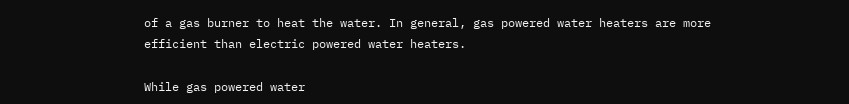of a gas burner to heat the water. In general, gas powered water heaters are more efficient than electric powered water heaters.

While gas powered water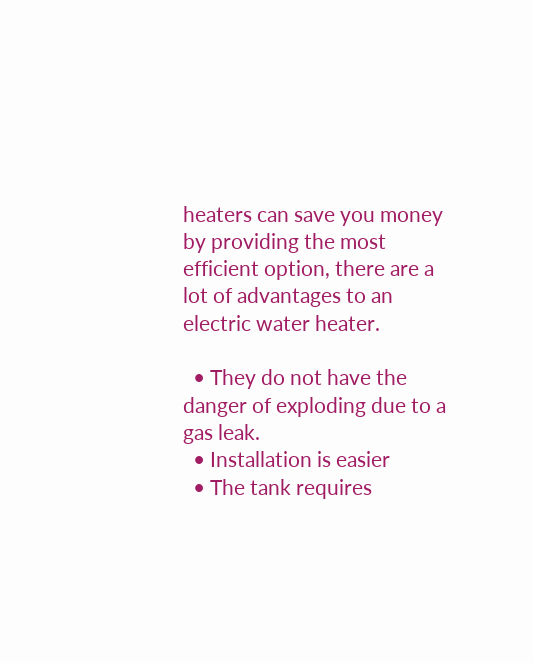heaters can save you money by providing the most efficient option, there are a lot of advantages to an electric water heater.

  • They do not have the danger of exploding due to a gas leak.
  • Installation is easier
  • The tank requires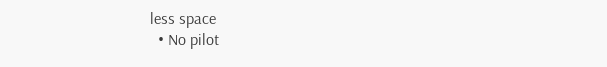less space
  • No pilot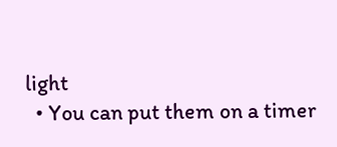light
  • You can put them on a timer